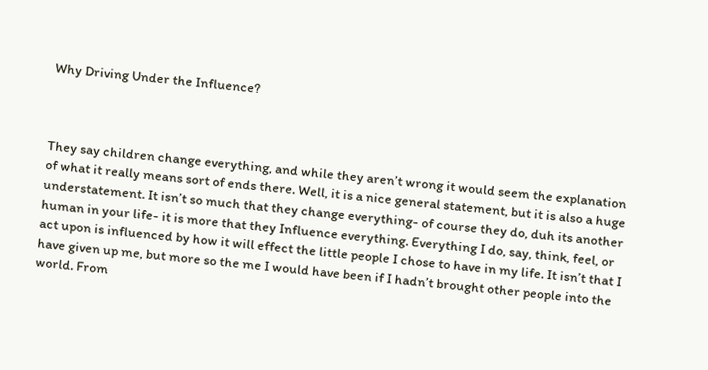Why Driving Under the Influence?



They say children change everything, and while they aren’t wrong it would seem the explanation of what it really means sort of ends there. Well, it is a nice general statement, but it is also a huge understatement. It isn’t so much that they change everything- of course they do, duh its another human in your life- it is more that they Influence everything. Everything I do, say, think, feel, or act upon is influenced by how it will effect the little people I chose to have in my life. It isn’t that I have given up me, but more so the me I would have been if I hadn’t brought other people into the world. From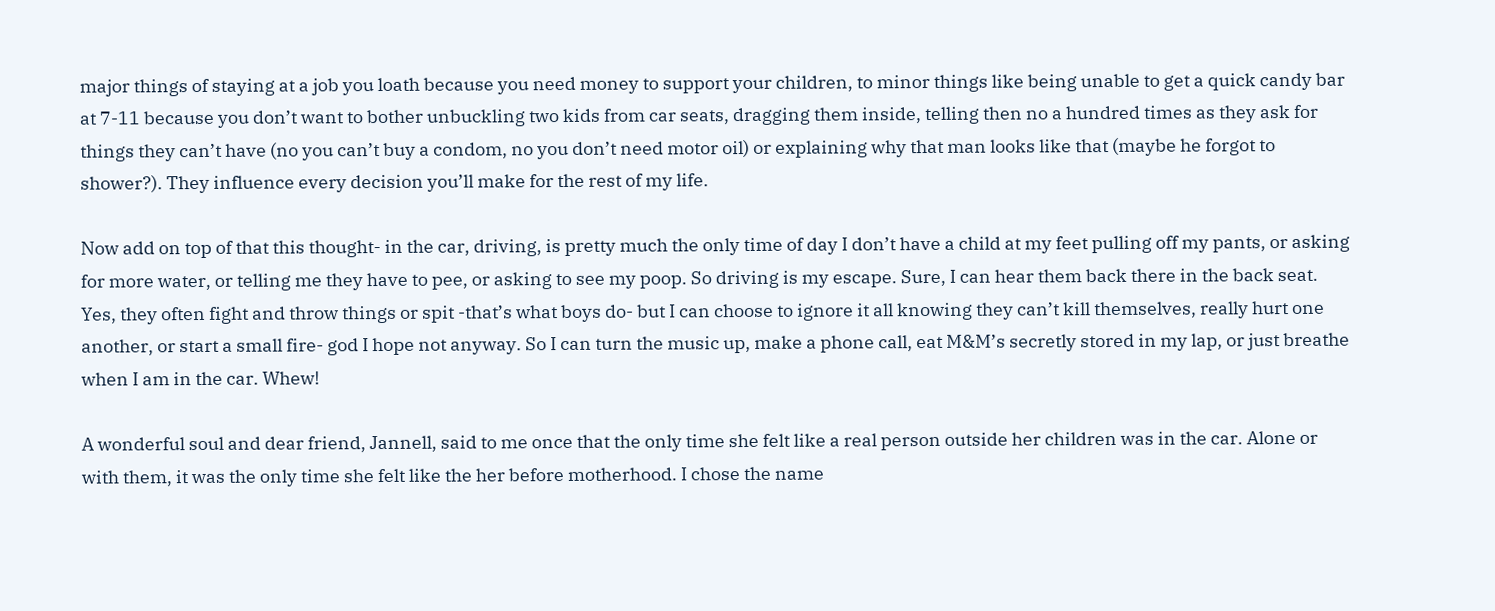major things of staying at a job you loath because you need money to support your children, to minor things like being unable to get a quick candy bar at 7-11 because you don’t want to bother unbuckling two kids from car seats, dragging them inside, telling then no a hundred times as they ask for things they can’t have (no you can’t buy a condom, no you don’t need motor oil) or explaining why that man looks like that (maybe he forgot to shower?). They influence every decision you’ll make for the rest of my life.

Now add on top of that this thought- in the car, driving, is pretty much the only time of day I don’t have a child at my feet pulling off my pants, or asking for more water, or telling me they have to pee, or asking to see my poop. So driving is my escape. Sure, I can hear them back there in the back seat. Yes, they often fight and throw things or spit -that’s what boys do- but I can choose to ignore it all knowing they can’t kill themselves, really hurt one another, or start a small fire- god I hope not anyway. So I can turn the music up, make a phone call, eat M&M’s secretly stored in my lap, or just breathe when I am in the car. Whew!

A wonderful soul and dear friend, Jannell, said to me once that the only time she felt like a real person outside her children was in the car. Alone or with them, it was the only time she felt like the her before motherhood. I chose the name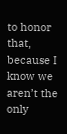to honor that, because I know we aren’t the only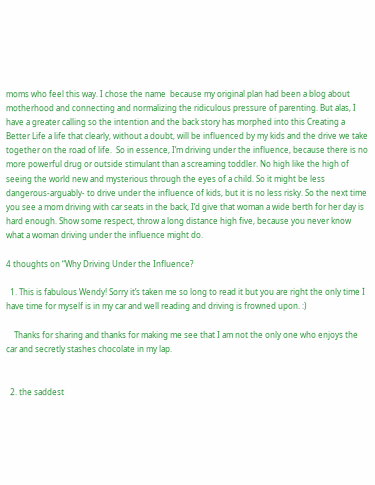moms who feel this way. I chose the name  because my original plan had been a blog about motherhood and connecting and normalizing the ridiculous pressure of parenting. But alas, I have a greater calling so the intention and the back story has morphed into this Creating a Better Life a life that clearly, without a doubt, will be influenced by my kids and the drive we take together on the road of life.  So in essence, I’m driving under the influence, because there is no more powerful drug or outside stimulant than a screaming toddler. No high like the high of seeing the world new and mysterious through the eyes of a child. So it might be less dangerous-arguably- to drive under the influence of kids, but it is no less risky. So the next time you see a mom driving with car seats in the back, I’d give that woman a wide berth for her day is hard enough. Show some respect, throw a long distance high five, because you never know what a woman driving under the influence might do.

4 thoughts on “Why Driving Under the Influence?

  1. This is fabulous Wendy! Sorry it’s taken me so long to read it but you are right the only time I have time for myself is in my car and well reading and driving is frowned upon. :)

    Thanks for sharing and thanks for making me see that I am not the only one who enjoys the car and secretly stashes chocolate in my lap.


  2. the saddest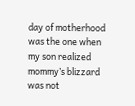day of motherhood was the one when my son realized mommy’s blizzard was not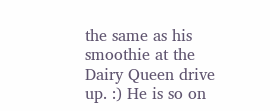the same as his smoothie at the Dairy Queen drive up. :) He is so on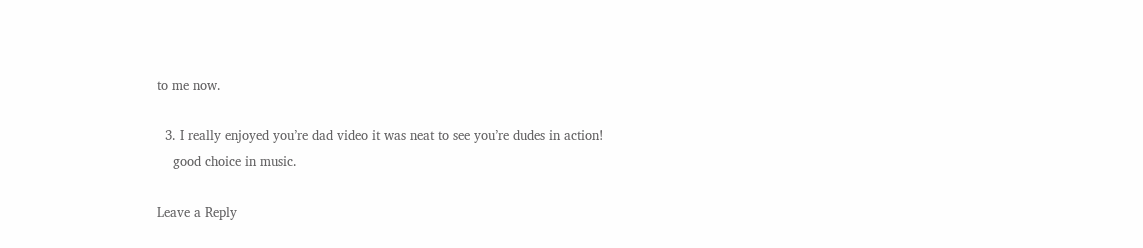to me now.

  3. I really enjoyed you’re dad video it was neat to see you’re dudes in action!
    good choice in music.

Leave a Reply